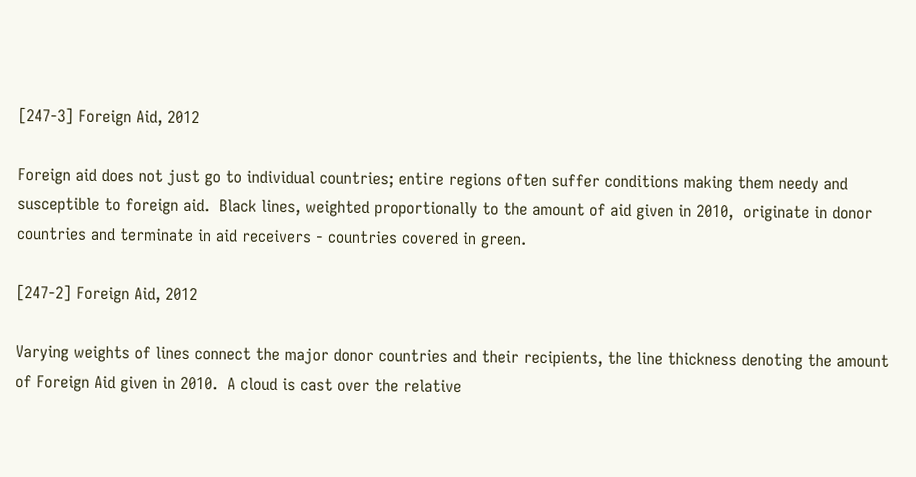[247-3] Foreign Aid, 2012

Foreign aid does not just go to individual countries; entire regions often suffer conditions making them needy and susceptible to foreign aid.  Black lines, weighted proportionally to the amount of aid given in 2010,  originate in donor countries and terminate in aid receivers - countries covered in green.

[247-2] Foreign Aid, 2012

Varying weights of lines connect the major donor countries and their recipients, the line thickness denoting the amount of Foreign Aid given in 2010.  A cloud is cast over the relative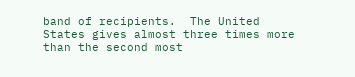band of recipients.  The United States gives almost three times more than the second most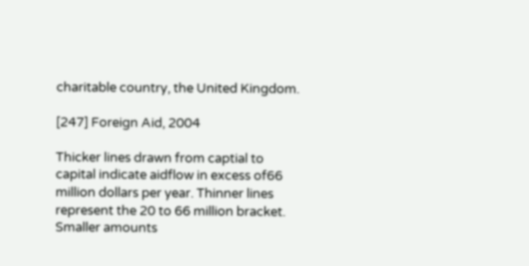charitable country, the United Kingdom.

[247] Foreign Aid, 2004

Thicker lines drawn from captial to capital indicate aidflow in excess of66 million dollars per year. Thinner lines represent the 20 to 66 million bracket.  Smaller amounts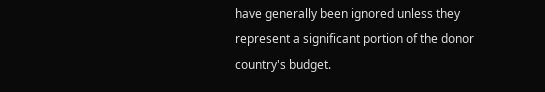have generally been ignored unless they represent a significant portion of the donor country's budget.